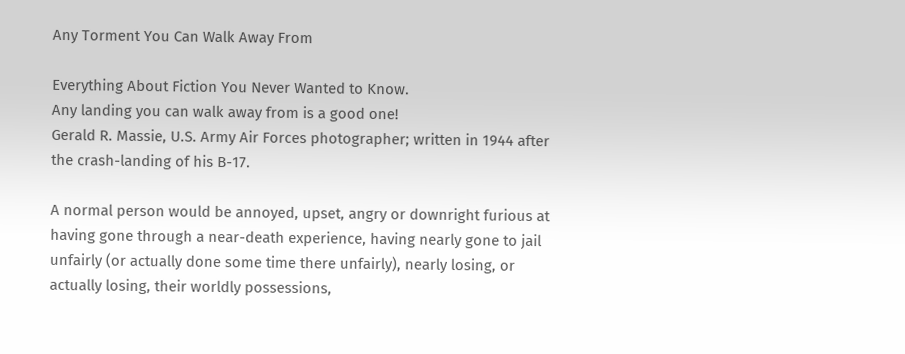Any Torment You Can Walk Away From

Everything About Fiction You Never Wanted to Know.
Any landing you can walk away from is a good one!
Gerald R. Massie, U.S. Army Air Forces photographer; written in 1944 after the crash-landing of his B-17.

A normal person would be annoyed, upset, angry or downright furious at having gone through a near-death experience, having nearly gone to jail unfairly (or actually done some time there unfairly), nearly losing, or actually losing, their worldly possessions,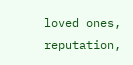loved ones, reputation,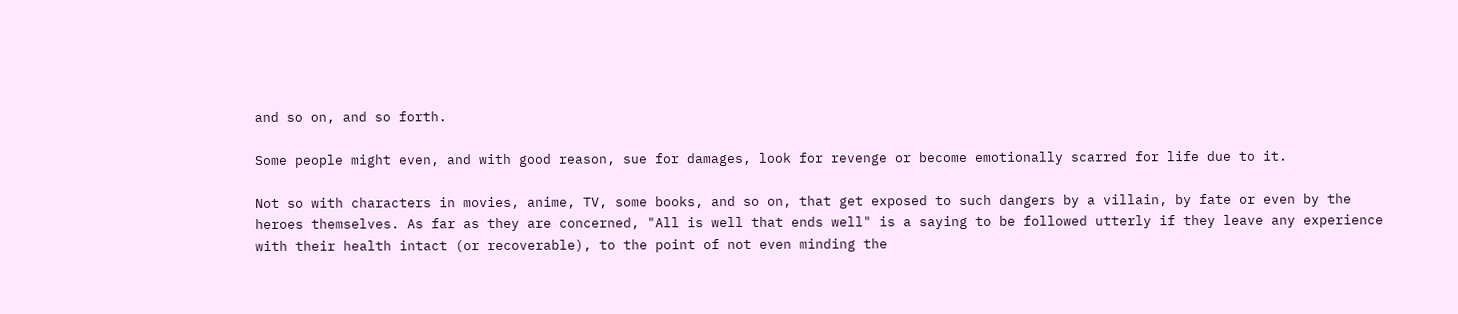and so on, and so forth.

Some people might even, and with good reason, sue for damages, look for revenge or become emotionally scarred for life due to it.

Not so with characters in movies, anime, TV, some books, and so on, that get exposed to such dangers by a villain, by fate or even by the heroes themselves. As far as they are concerned, "All is well that ends well" is a saying to be followed utterly if they leave any experience with their health intact (or recoverable), to the point of not even minding the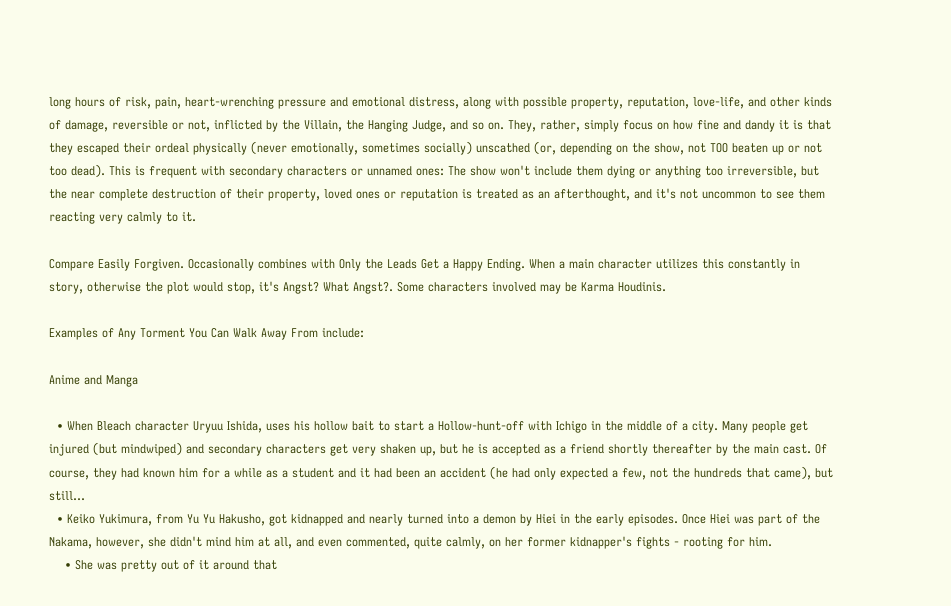long hours of risk, pain, heart-wrenching pressure and emotional distress, along with possible property, reputation, love-life, and other kinds of damage, reversible or not, inflicted by the Villain, the Hanging Judge, and so on. They, rather, simply focus on how fine and dandy it is that they escaped their ordeal physically (never emotionally, sometimes socially) unscathed (or, depending on the show, not TOO beaten up or not too dead). This is frequent with secondary characters or unnamed ones: The show won't include them dying or anything too irreversible, but the near complete destruction of their property, loved ones or reputation is treated as an afterthought, and it's not uncommon to see them reacting very calmly to it.

Compare Easily Forgiven. Occasionally combines with Only the Leads Get a Happy Ending. When a main character utilizes this constantly in story, otherwise the plot would stop, it's Angst? What Angst?. Some characters involved may be Karma Houdinis.

Examples of Any Torment You Can Walk Away From include:

Anime and Manga

  • When Bleach character Uryuu Ishida, uses his hollow bait to start a Hollow-hunt-off with Ichigo in the middle of a city. Many people get injured (but mindwiped) and secondary characters get very shaken up, but he is accepted as a friend shortly thereafter by the main cast. Of course, they had known him for a while as a student and it had been an accident (he had only expected a few, not the hundreds that came), but still...
  • Keiko Yukimura, from Yu Yu Hakusho, got kidnapped and nearly turned into a demon by Hiei in the early episodes. Once Hiei was part of the Nakama, however, she didn't mind him at all, and even commented, quite calmly, on her former kidnapper's fights - rooting for him.
    • She was pretty out of it around that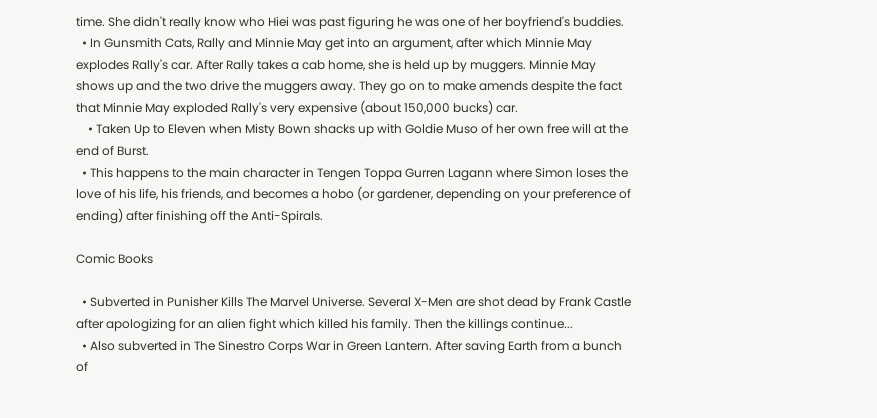time. She didn't really know who Hiei was past figuring he was one of her boyfriend's buddies.
  • In Gunsmith Cats, Rally and Minnie May get into an argument, after which Minnie May explodes Rally's car. After Rally takes a cab home, she is held up by muggers. Minnie May shows up and the two drive the muggers away. They go on to make amends despite the fact that Minnie May exploded Rally's very expensive (about 150,000 bucks) car.
    • Taken Up to Eleven when Misty Bown shacks up with Goldie Muso of her own free will at the end of Burst.
  • This happens to the main character in Tengen Toppa Gurren Lagann where Simon loses the love of his life, his friends, and becomes a hobo (or gardener, depending on your preference of ending) after finishing off the Anti-Spirals.

Comic Books

  • Subverted in Punisher Kills The Marvel Universe. Several X-Men are shot dead by Frank Castle after apologizing for an alien fight which killed his family. Then the killings continue...
  • Also subverted in The Sinestro Corps War in Green Lantern. After saving Earth from a bunch of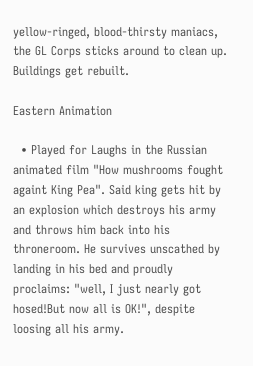yellow-ringed, blood-thirsty maniacs, the GL Corps sticks around to clean up. Buildings get rebuilt.

Eastern Animation

  • Played for Laughs in the Russian animated film "How mushrooms fought againt King Pea". Said king gets hit by an explosion which destroys his army and throws him back into his throneroom. He survives unscathed by landing in his bed and proudly proclaims: "well, I just nearly got hosed!But now all is OK!", despite loosing all his army.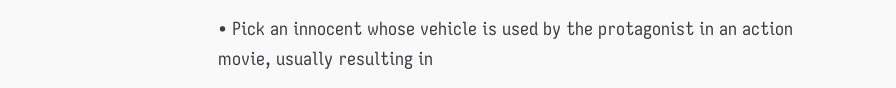• Pick an innocent whose vehicle is used by the protagonist in an action movie, usually resulting in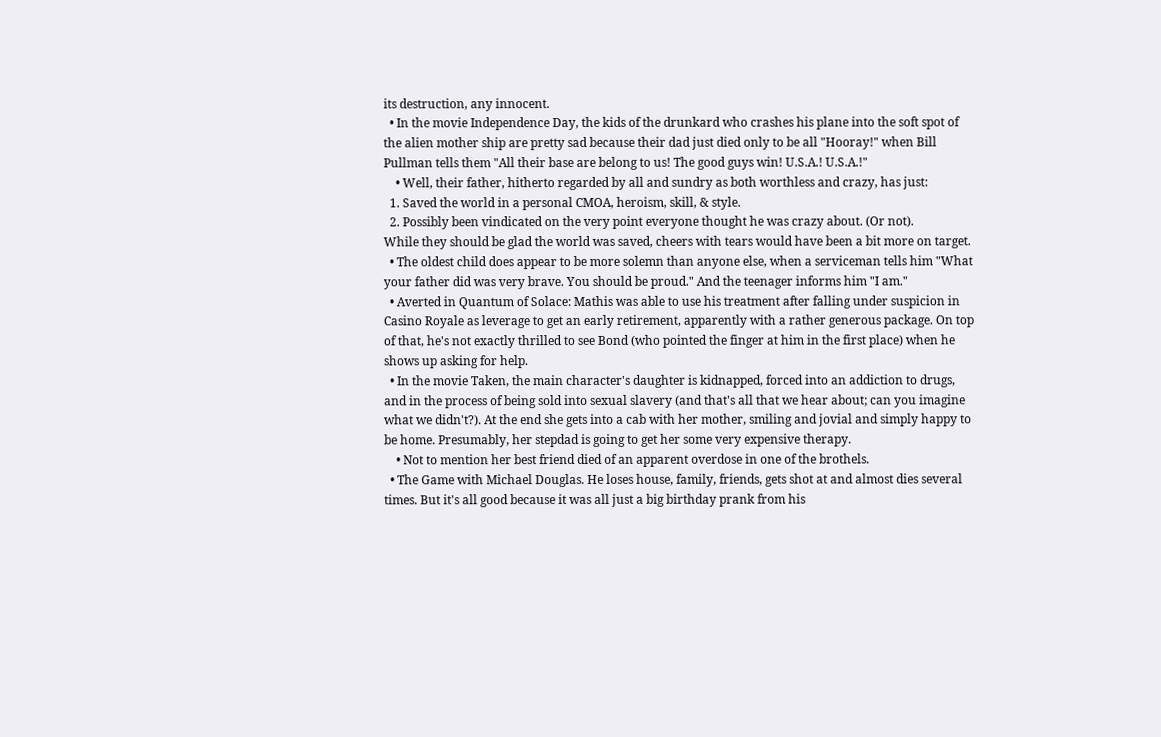its destruction, any innocent.
  • In the movie Independence Day, the kids of the drunkard who crashes his plane into the soft spot of the alien mother ship are pretty sad because their dad just died only to be all "Hooray!" when Bill Pullman tells them "All their base are belong to us! The good guys win! U.S.A.! U.S.A.!"
    • Well, their father, hitherto regarded by all and sundry as both worthless and crazy, has just:
  1. Saved the world in a personal CMOA, heroism, skill, & style.
  2. Possibly been vindicated on the very point everyone thought he was crazy about. (Or not).
While they should be glad the world was saved, cheers with tears would have been a bit more on target.
  • The oldest child does appear to be more solemn than anyone else, when a serviceman tells him "What your father did was very brave. You should be proud." And the teenager informs him "I am."
  • Averted in Quantum of Solace: Mathis was able to use his treatment after falling under suspicion in Casino Royale as leverage to get an early retirement, apparently with a rather generous package. On top of that, he's not exactly thrilled to see Bond (who pointed the finger at him in the first place) when he shows up asking for help.
  • In the movie Taken, the main character's daughter is kidnapped, forced into an addiction to drugs, and in the process of being sold into sexual slavery (and that's all that we hear about; can you imagine what we didn't?). At the end she gets into a cab with her mother, smiling and jovial and simply happy to be home. Presumably, her stepdad is going to get her some very expensive therapy.
    • Not to mention her best friend died of an apparent overdose in one of the brothels.
  • The Game with Michael Douglas. He loses house, family, friends, gets shot at and almost dies several times. But it's all good because it was all just a big birthday prank from his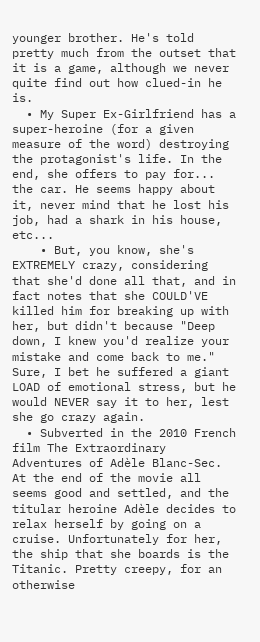younger brother. He's told pretty much from the outset that it is a game, although we never quite find out how clued-in he is.
  • My Super Ex-Girlfriend has a super-heroine (for a given measure of the word) destroying the protagonist's life. In the end, she offers to pay for... the car. He seems happy about it, never mind that he lost his job, had a shark in his house, etc...
    • But, you know, she's EXTREMELY crazy, considering that she'd done all that, and in fact notes that she COULD'VE killed him for breaking up with her, but didn't because "Deep down, I knew you'd realize your mistake and come back to me." Sure, I bet he suffered a giant LOAD of emotional stress, but he would NEVER say it to her, lest she go crazy again.
  • Subverted in the 2010 French film The Extraordinary Adventures of Adèle Blanc-Sec. At the end of the movie all seems good and settled, and the titular heroine Adèle decides to relax herself by going on a cruise. Unfortunately for her, the ship that she boards is the Titanic. Pretty creepy, for an otherwise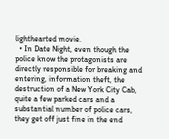lighthearted movie.
  • In Date Night, even though the police know the protagonists are directly responsible for breaking and entering, information theft, the destruction of a New York City Cab, quite a few parked cars and a substantial number of police cars, they get off just fine in the end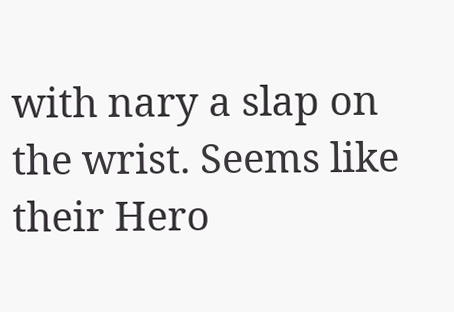with nary a slap on the wrist. Seems like their Hero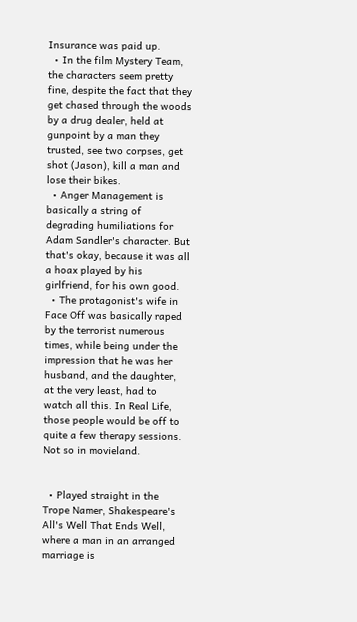Insurance was paid up.
  • In the film Mystery Team, the characters seem pretty fine, despite the fact that they get chased through the woods by a drug dealer, held at gunpoint by a man they trusted, see two corpses, get shot (Jason), kill a man and lose their bikes.
  • Anger Management is basically a string of degrading humiliations for Adam Sandler's character. But that's okay, because it was all a hoax played by his girlfriend, for his own good.
  • The protagonist's wife in Face Off was basically raped by the terrorist numerous times, while being under the impression that he was her husband, and the daughter, at the very least, had to watch all this. In Real Life, those people would be off to quite a few therapy sessions. Not so in movieland.


  • Played straight in the Trope Namer, Shakespeare's All's Well That Ends Well, where a man in an arranged marriage is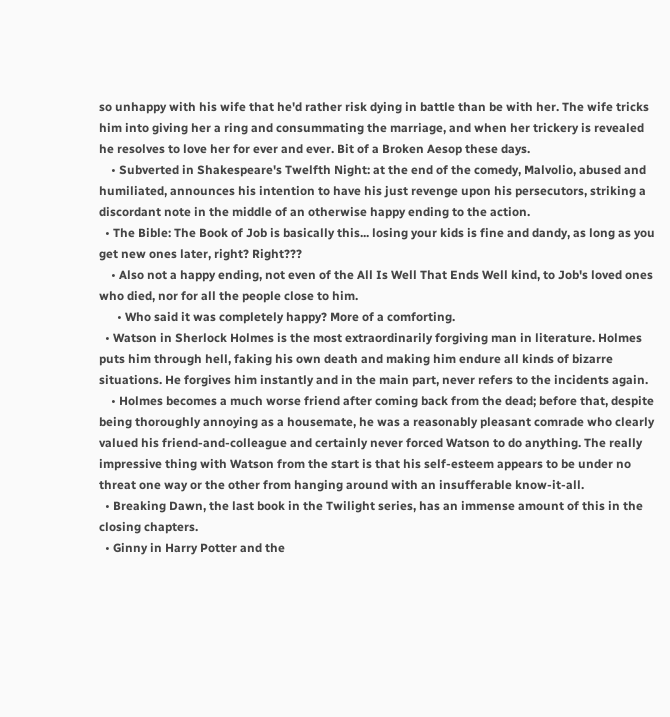so unhappy with his wife that he'd rather risk dying in battle than be with her. The wife tricks him into giving her a ring and consummating the marriage, and when her trickery is revealed he resolves to love her for ever and ever. Bit of a Broken Aesop these days.
    • Subverted in Shakespeare's Twelfth Night: at the end of the comedy, Malvolio, abused and humiliated, announces his intention to have his just revenge upon his persecutors, striking a discordant note in the middle of an otherwise happy ending to the action.
  • The Bible: The Book of Job is basically this... losing your kids is fine and dandy, as long as you get new ones later, right? Right???
    • Also not a happy ending, not even of the All Is Well That Ends Well kind, to Job's loved ones who died, nor for all the people close to him.
      • Who said it was completely happy? More of a comforting.
  • Watson in Sherlock Holmes is the most extraordinarily forgiving man in literature. Holmes puts him through hell, faking his own death and making him endure all kinds of bizarre situations. He forgives him instantly and in the main part, never refers to the incidents again.
    • Holmes becomes a much worse friend after coming back from the dead; before that, despite being thoroughly annoying as a housemate, he was a reasonably pleasant comrade who clearly valued his friend-and-colleague and certainly never forced Watson to do anything. The really impressive thing with Watson from the start is that his self-esteem appears to be under no threat one way or the other from hanging around with an insufferable know-it-all.
  • Breaking Dawn, the last book in the Twilight series, has an immense amount of this in the closing chapters.
  • Ginny in Harry Potter and the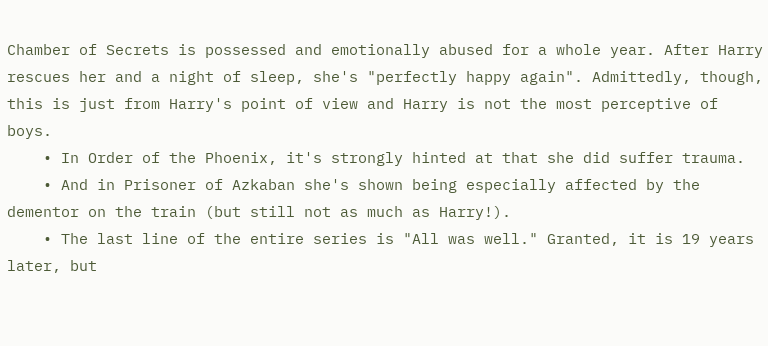Chamber of Secrets is possessed and emotionally abused for a whole year. After Harry rescues her and a night of sleep, she's "perfectly happy again". Admittedly, though, this is just from Harry's point of view and Harry is not the most perceptive of boys.
    • In Order of the Phoenix, it's strongly hinted at that she did suffer trauma.
    • And in Prisoner of Azkaban she's shown being especially affected by the dementor on the train (but still not as much as Harry!).
    • The last line of the entire series is "All was well." Granted, it is 19 years later, but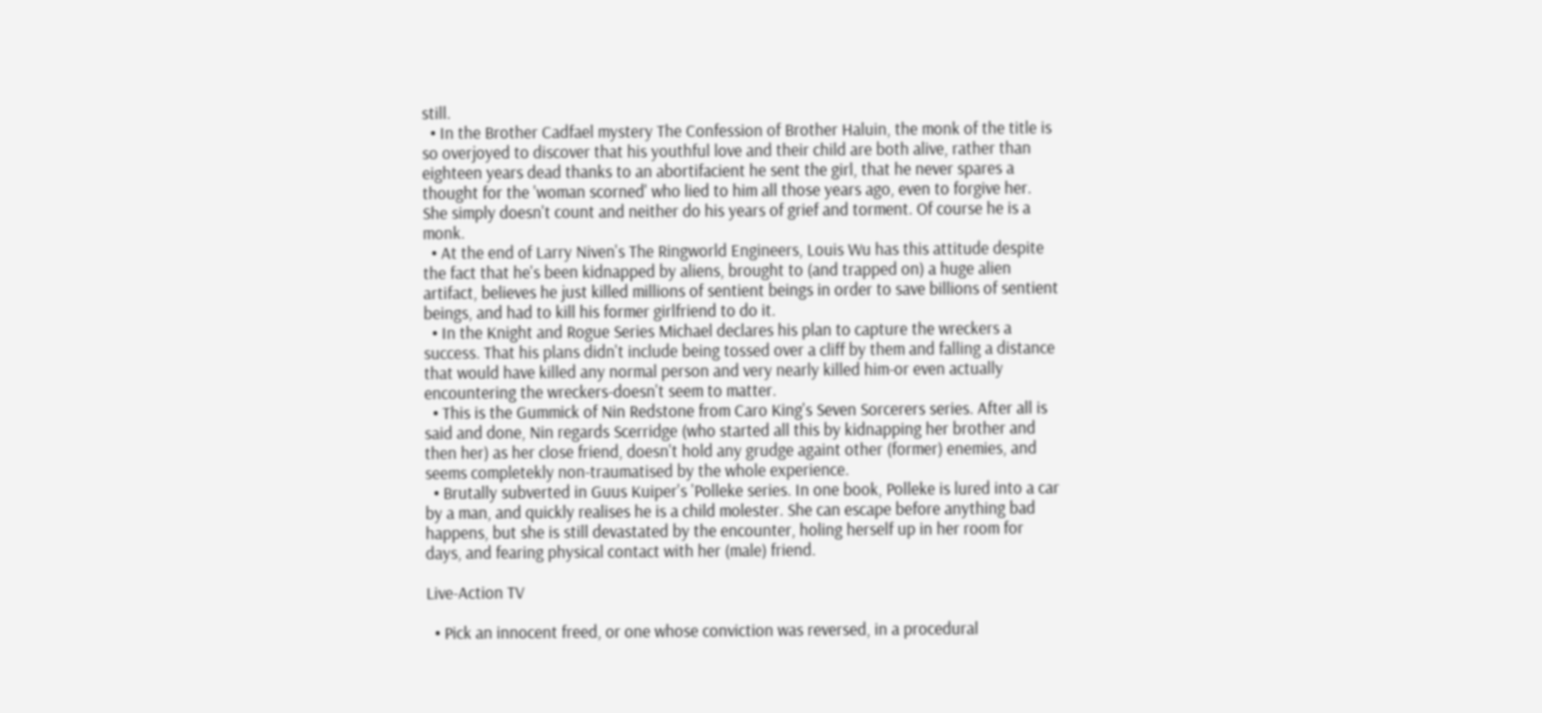still.
  • In the Brother Cadfael mystery The Confession of Brother Haluin, the monk of the title is so overjoyed to discover that his youthful love and their child are both alive, rather than eighteen years dead thanks to an abortifacient he sent the girl, that he never spares a thought for the 'woman scorned' who lied to him all those years ago, even to forgive her. She simply doesn't count and neither do his years of grief and torment. Of course he is a monk.
  • At the end of Larry Niven's The Ringworld Engineers, Louis Wu has this attitude despite the fact that he's been kidnapped by aliens, brought to (and trapped on) a huge alien artifact, believes he just killed millions of sentient beings in order to save billions of sentient beings, and had to kill his former girlfriend to do it.
  • In the Knight and Rogue Series Michael declares his plan to capture the wreckers a success. That his plans didn't include being tossed over a cliff by them and falling a distance that would have killed any normal person and very nearly killed him-or even actually encountering the wreckers-doesn't seem to matter.
  • This is the Gummick of Nin Redstone from Caro King's Seven Sorcerers series. After all is said and done, Nin regards Scerridge (who started all this by kidnapping her brother and then her) as her close friend, doesn't hold any grudge againt other (former) enemies, and seems completekly non-traumatised by the whole experience.
  • Brutally subverted in Guus Kuiper's 'Polleke series. In one book, Polleke is lured into a car by a man, and quickly realises he is a child molester. She can escape before anything bad happens, but she is still devastated by the encounter, holing herself up in her room for days, and fearing physical contact with her (male) friend.

Live-Action TV

  • Pick an innocent freed, or one whose conviction was reversed, in a procedural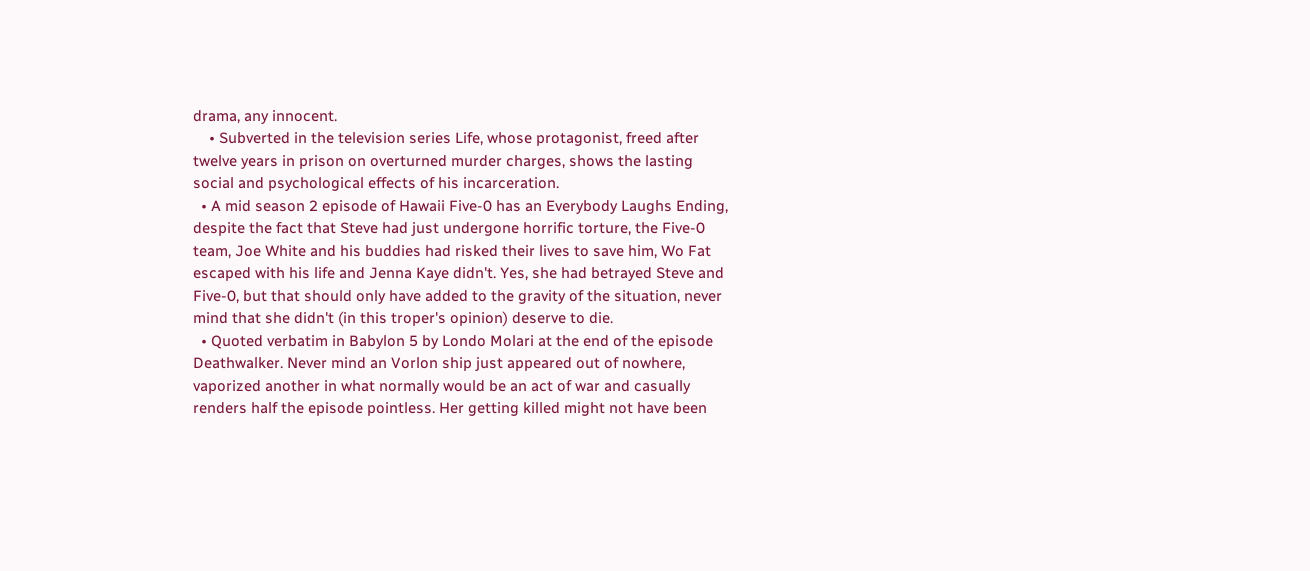drama, any innocent.
    • Subverted in the television series Life, whose protagonist, freed after twelve years in prison on overturned murder charges, shows the lasting social and psychological effects of his incarceration.
  • A mid season 2 episode of Hawaii Five-0 has an Everybody Laughs Ending, despite the fact that Steve had just undergone horrific torture, the Five-0 team, Joe White and his buddies had risked their lives to save him, Wo Fat escaped with his life and Jenna Kaye didn't. Yes, she had betrayed Steve and Five-0, but that should only have added to the gravity of the situation, never mind that she didn't (in this troper's opinion) deserve to die.
  • Quoted verbatim in Babylon 5 by Londo Molari at the end of the episode Deathwalker. Never mind an Vorlon ship just appeared out of nowhere, vaporized another in what normally would be an act of war and casually renders half the episode pointless. Her getting killed might not have been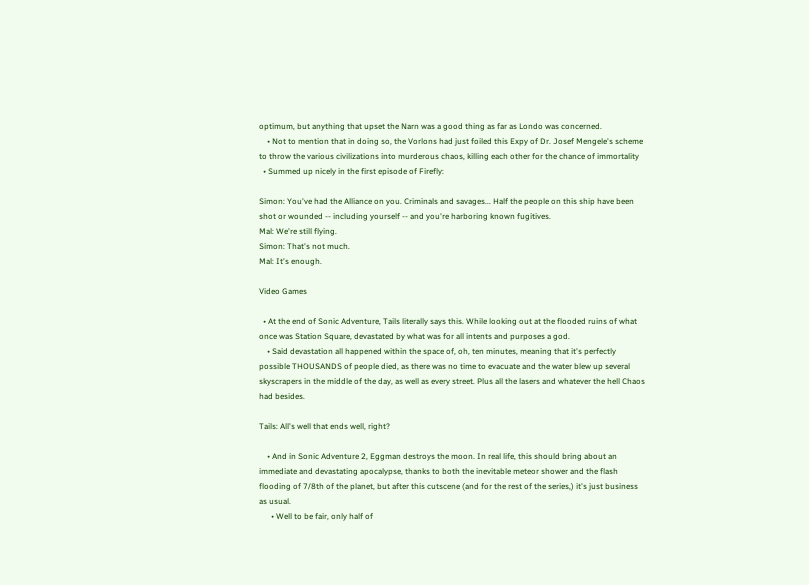optimum, but anything that upset the Narn was a good thing as far as Londo was concerned.
    • Not to mention that in doing so, the Vorlons had just foiled this Expy of Dr. Josef Mengele's scheme to throw the various civilizations into murderous chaos, killing each other for the chance of immortality
  • Summed up nicely in the first episode of Firefly:

Simon: You've had the Alliance on you. Criminals and savages... Half the people on this ship have been shot or wounded -- including yourself -- and you're harboring known fugitives.
Mal: We're still flying.
Simon: That's not much.
Mal: It's enough.

Video Games

  • At the end of Sonic Adventure, Tails literally says this. While looking out at the flooded ruins of what once was Station Square, devastated by what was for all intents and purposes a god.
    • Said devastation all happened within the space of, oh, ten minutes, meaning that it's perfectly possible THOUSANDS of people died, as there was no time to evacuate and the water blew up several skyscrapers in the middle of the day, as well as every street. Plus all the lasers and whatever the hell Chaos had besides.

Tails: All's well that ends well, right?

    • And in Sonic Adventure 2, Eggman destroys the moon. In real life, this should bring about an immediate and devastating apocalypse, thanks to both the inevitable meteor shower and the flash flooding of 7/8th of the planet, but after this cutscene (and for the rest of the series,) it's just business as usual.
      • Well to be fair, only half of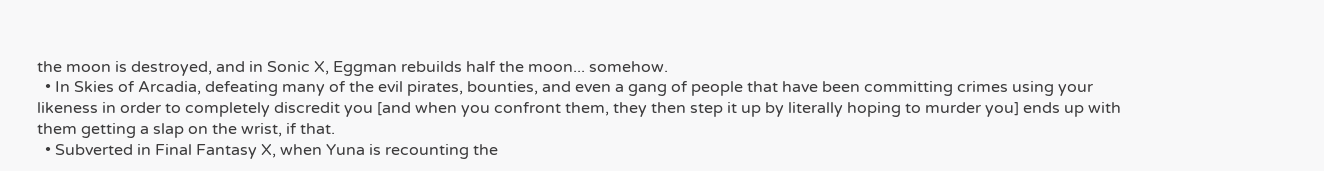the moon is destroyed, and in Sonic X, Eggman rebuilds half the moon... somehow.
  • In Skies of Arcadia, defeating many of the evil pirates, bounties, and even a gang of people that have been committing crimes using your likeness in order to completely discredit you [and when you confront them, they then step it up by literally hoping to murder you] ends up with them getting a slap on the wrist, if that.
  • Subverted in Final Fantasy X, when Yuna is recounting the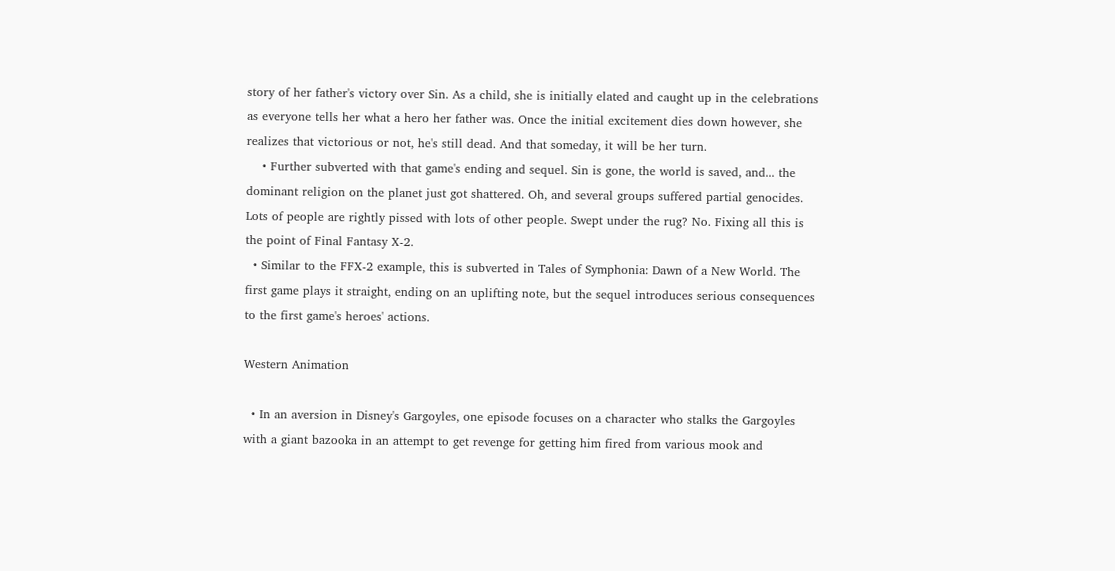story of her father's victory over Sin. As a child, she is initially elated and caught up in the celebrations as everyone tells her what a hero her father was. Once the initial excitement dies down however, she realizes that victorious or not, he's still dead. And that someday, it will be her turn.
    • Further subverted with that game's ending and sequel. Sin is gone, the world is saved, and... the dominant religion on the planet just got shattered. Oh, and several groups suffered partial genocides. Lots of people are rightly pissed with lots of other people. Swept under the rug? No. Fixing all this is the point of Final Fantasy X-2.
  • Similar to the FFX-2 example, this is subverted in Tales of Symphonia: Dawn of a New World. The first game plays it straight, ending on an uplifting note, but the sequel introduces serious consequences to the first game's heroes' actions.

Western Animation

  • In an aversion in Disney's Gargoyles, one episode focuses on a character who stalks the Gargoyles with a giant bazooka in an attempt to get revenge for getting him fired from various mook and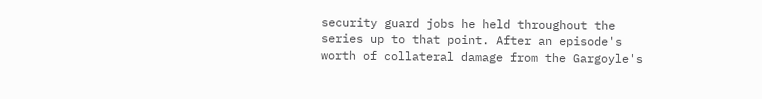security guard jobs he held throughout the series up to that point. After an episode's worth of collateral damage from the Gargoyle's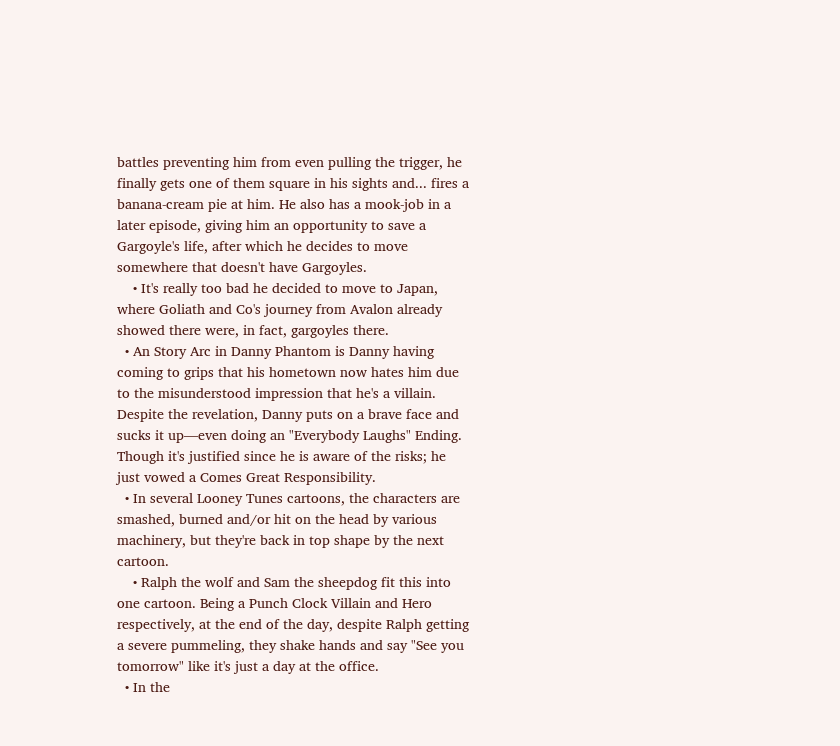battles preventing him from even pulling the trigger, he finally gets one of them square in his sights and... fires a banana-cream pie at him. He also has a mook-job in a later episode, giving him an opportunity to save a Gargoyle's life, after which he decides to move somewhere that doesn't have Gargoyles.
    • It's really too bad he decided to move to Japan, where Goliath and Co's journey from Avalon already showed there were, in fact, gargoyles there.
  • An Story Arc in Danny Phantom is Danny having coming to grips that his hometown now hates him due to the misunderstood impression that he's a villain. Despite the revelation, Danny puts on a brave face and sucks it up—even doing an "Everybody Laughs" Ending. Though it's justified since he is aware of the risks; he just vowed a Comes Great Responsibility.
  • In several Looney Tunes cartoons, the characters are smashed, burned and/or hit on the head by various machinery, but they're back in top shape by the next cartoon.
    • Ralph the wolf and Sam the sheepdog fit this into one cartoon. Being a Punch Clock Villain and Hero respectively, at the end of the day, despite Ralph getting a severe pummeling, they shake hands and say "See you tomorrow" like it's just a day at the office.
  • In the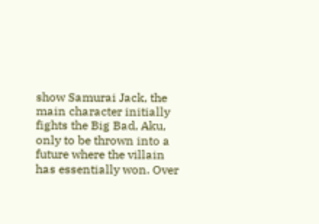show Samurai Jack, the main character initially fights the Big Bad, Aku, only to be thrown into a future where the villain has essentially won. Over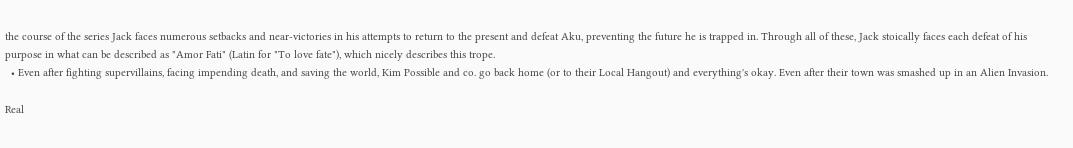the course of the series Jack faces numerous setbacks and near-victories in his attempts to return to the present and defeat Aku, preventing the future he is trapped in. Through all of these, Jack stoically faces each defeat of his purpose in what can be described as "Amor Fati" (Latin for "To love fate"), which nicely describes this trope.
  • Even after fighting supervillains, facing impending death, and saving the world, Kim Possible and co. go back home (or to their Local Hangout) and everything's okay. Even after their town was smashed up in an Alien Invasion.

Real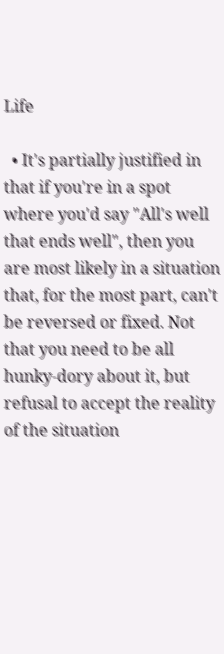Life

  • It's partially justified in that if you're in a spot where you'd say "All's well that ends well", then you are most likely in a situation that, for the most part, can't be reversed or fixed. Not that you need to be all hunky-dory about it, but refusal to accept the reality of the situation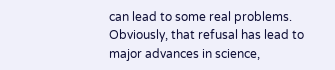can lead to some real problems. Obviously, that refusal has lead to major advances in science,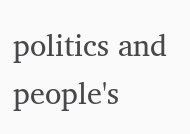politics and people's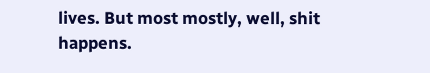lives. But most mostly, well, shit happens.